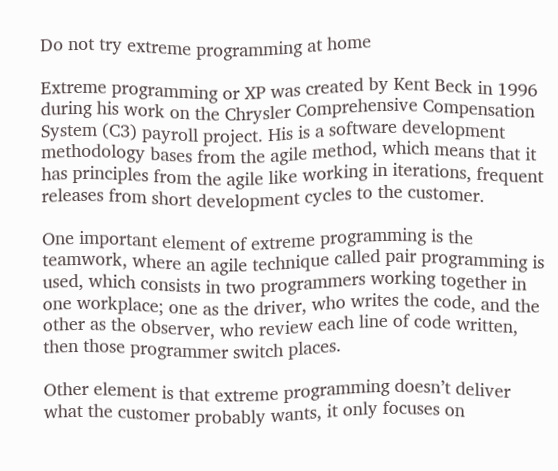Do not try extreme programming at home

Extreme programming or XP was created by Kent Beck in 1996 during his work on the Chrysler Comprehensive Compensation System (C3) payroll project. His is a software development methodology bases from the agile method, which means that it has principles from the agile like working in iterations, frequent releases from short development cycles to the customer.

One important element of extreme programming is the teamwork, where an agile technique called pair programming is used, which consists in two programmers working together in one workplace; one as the driver, who writes the code, and the other as the observer, who review each line of code written, then those programmer switch places.

Other element is that extreme programming doesn’t deliver what the customer probably wants, it only focuses on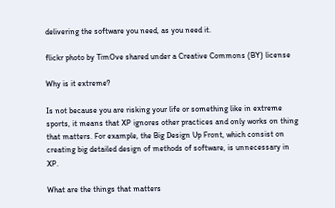delivering the software you need, as you need it.

flickr photo by TimOve shared under a Creative Commons (BY) license

Why is it extreme?

Is not because you are risking your life or something like in extreme sports, it means that XP ignores other practices and only works on thing that matters. For example, the Big Design Up Front, which consist on creating big detailed design of methods of software, is unnecessary in XP.

What are the things that matters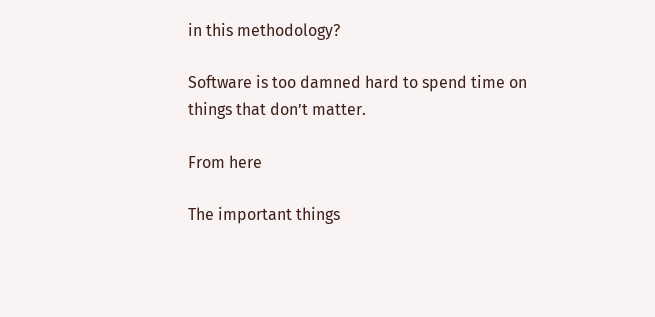in this methodology?

Software is too damned hard to spend time on things that don’t matter.

From here

The important things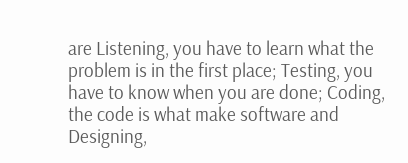are Listening, you have to learn what the problem is in the first place; Testing, you have to know when you are done; Coding, the code is what make software and Designing,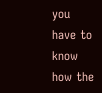you have to know how the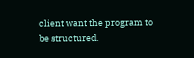client want the program to be structured.